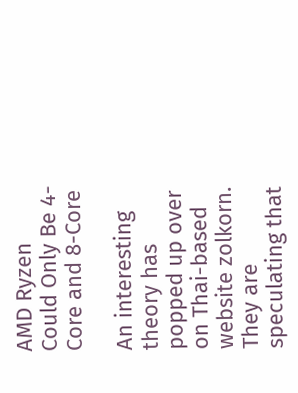AMD Ryzen Could Only Be 4-Core and 8-Core

An interesting theory has popped up over on Thai-based website zolkorn. They are speculating that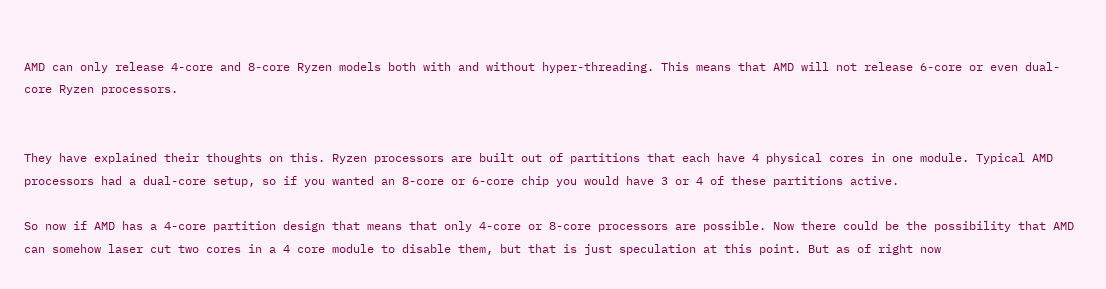AMD can only release 4-core and 8-core Ryzen models both with and without hyper-threading. This means that AMD will not release 6-core or even dual-core Ryzen processors.


They have explained their thoughts on this. Ryzen processors are built out of partitions that each have 4 physical cores in one module. Typical AMD processors had a dual-core setup, so if you wanted an 8-core or 6-core chip you would have 3 or 4 of these partitions active.

So now if AMD has a 4-core partition design that means that only 4-core or 8-core processors are possible. Now there could be the possibility that AMD can somehow laser cut two cores in a 4 core module to disable them, but that is just speculation at this point. But as of right now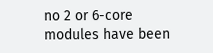no 2 or 6-core modules have been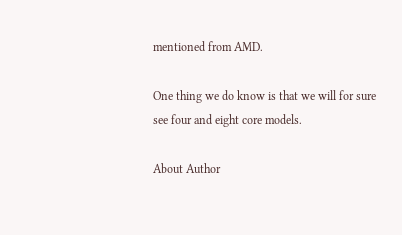mentioned from AMD.

One thing we do know is that we will for sure see four and eight core models.

About Author